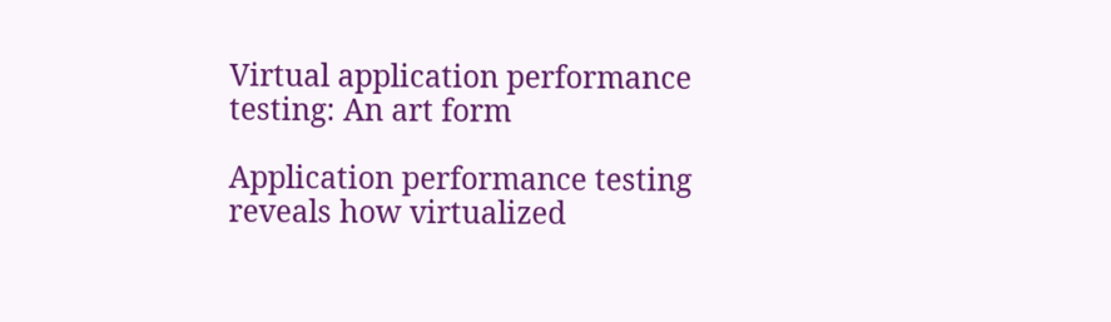Virtual application performance testing: An art form

Application performance testing reveals how virtualized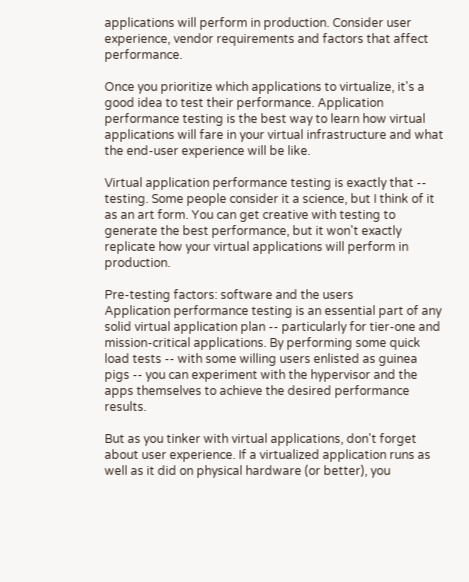applications will perform in production. Consider user experience, vendor requirements and factors that affect performance.

Once you prioritize which applications to virtualize, it's a good idea to test their performance. Application performance testing is the best way to learn how virtual applications will fare in your virtual infrastructure and what the end-user experience will be like.

Virtual application performance testing is exactly that -- testing. Some people consider it a science, but I think of it as an art form. You can get creative with testing to generate the best performance, but it won't exactly replicate how your virtual applications will perform in production.

Pre-testing factors: software and the users
Application performance testing is an essential part of any solid virtual application plan -- particularly for tier-one and mission-critical applications. By performing some quick load tests -- with some willing users enlisted as guinea pigs -- you can experiment with the hypervisor and the apps themselves to achieve the desired performance results.

But as you tinker with virtual applications, don't forget about user experience. If a virtualized application runs as well as it did on physical hardware (or better), you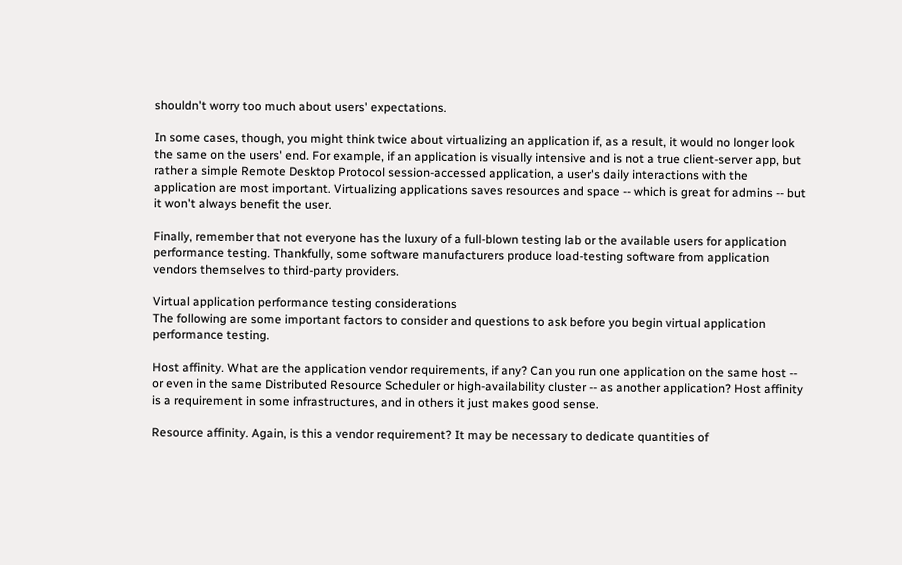shouldn't worry too much about users' expectations.

In some cases, though, you might think twice about virtualizing an application if, as a result, it would no longer look the same on the users' end. For example, if an application is visually intensive and is not a true client-server app, but rather a simple Remote Desktop Protocol session-accessed application, a user's daily interactions with the application are most important. Virtualizing applications saves resources and space -- which is great for admins -- but it won't always benefit the user.

Finally, remember that not everyone has the luxury of a full-blown testing lab or the available users for application performance testing. Thankfully, some software manufacturers produce load-testing software from application vendors themselves to third-party providers.

Virtual application performance testing considerations
The following are some important factors to consider and questions to ask before you begin virtual application performance testing.

Host affinity. What are the application vendor requirements, if any? Can you run one application on the same host -- or even in the same Distributed Resource Scheduler or high-availability cluster -- as another application? Host affinity is a requirement in some infrastructures, and in others it just makes good sense.

Resource affinity. Again, is this a vendor requirement? It may be necessary to dedicate quantities of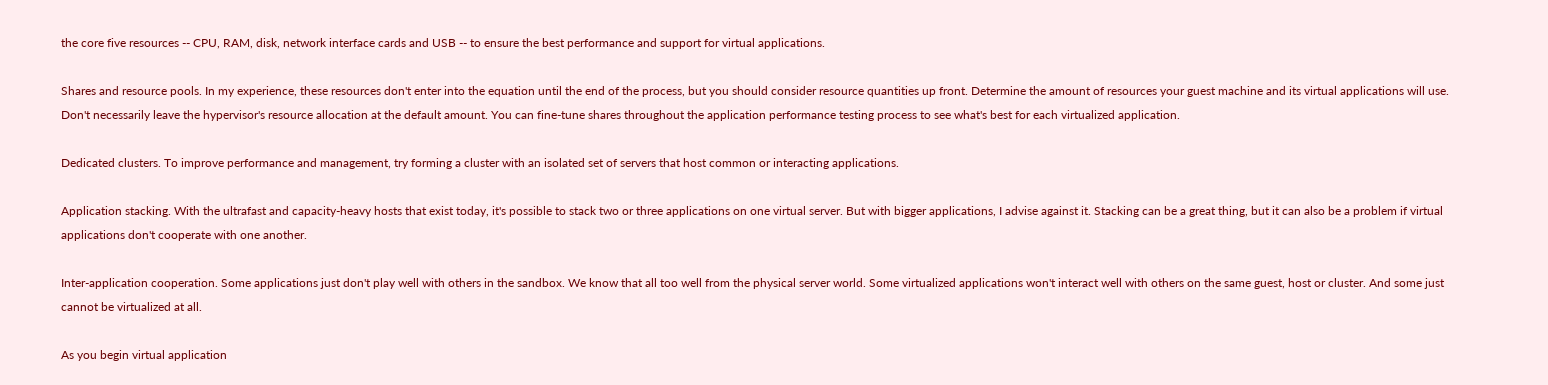the core five resources -- CPU, RAM, disk, network interface cards and USB -- to ensure the best performance and support for virtual applications.

Shares and resource pools. In my experience, these resources don't enter into the equation until the end of the process, but you should consider resource quantities up front. Determine the amount of resources your guest machine and its virtual applications will use. Don't necessarily leave the hypervisor's resource allocation at the default amount. You can fine-tune shares throughout the application performance testing process to see what's best for each virtualized application.

Dedicated clusters. To improve performance and management, try forming a cluster with an isolated set of servers that host common or interacting applications.

Application stacking. With the ultrafast and capacity-heavy hosts that exist today, it's possible to stack two or three applications on one virtual server. But with bigger applications, I advise against it. Stacking can be a great thing, but it can also be a problem if virtual applications don't cooperate with one another.

Inter-application cooperation. Some applications just don't play well with others in the sandbox. We know that all too well from the physical server world. Some virtualized applications won't interact well with others on the same guest, host or cluster. And some just cannot be virtualized at all.

As you begin virtual application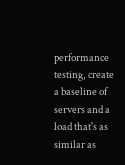performance testing, create a baseline of servers and a load that's as similar as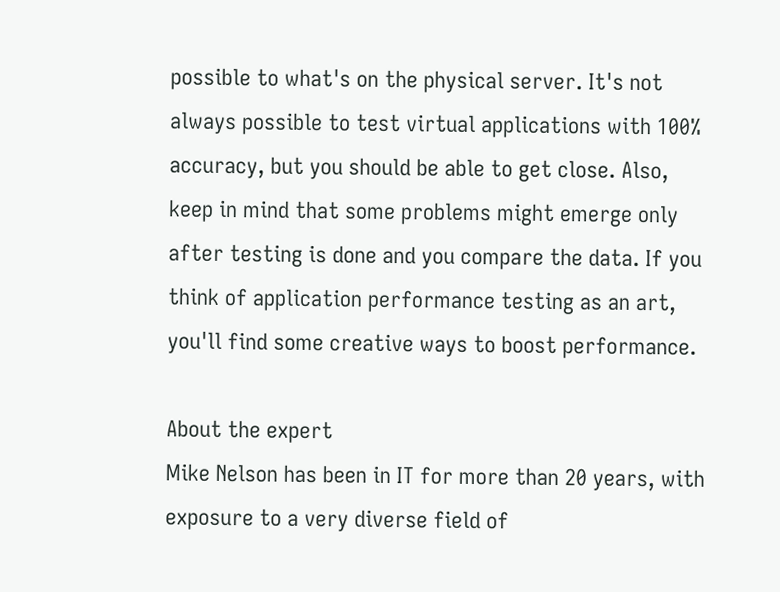possible to what's on the physical server. It's not always possible to test virtual applications with 100% accuracy, but you should be able to get close. Also, keep in mind that some problems might emerge only after testing is done and you compare the data. If you think of application performance testing as an art, you'll find some creative ways to boost performance.

About the expert
Mike Nelson has been in IT for more than 20 years, with exposure to a very diverse field of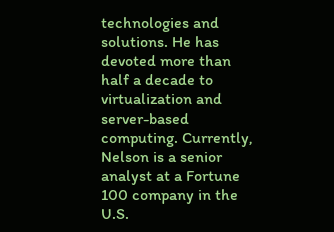technologies and solutions. He has devoted more than half a decade to virtualization and server-based computing. Currently, Nelson is a senior analyst at a Fortune 100 company in the U.S.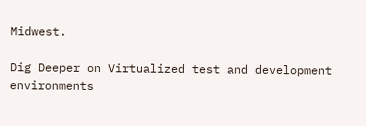Midwest.

Dig Deeper on Virtualized test and development environments